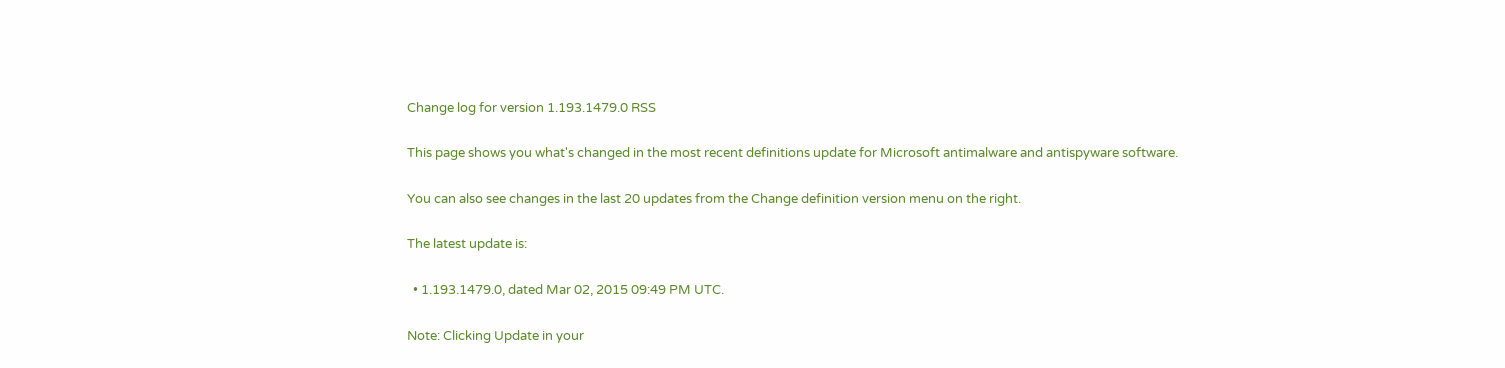Change log for version 1.193.1479.0 RSS

This page shows you what's changed in the most recent definitions update for Microsoft antimalware and antispyware software.

You can also see changes in the last 20 updates from the Change definition version menu on the right.

The latest update is:

  • 1.193.1479.0, dated Mar 02, 2015 09:49 PM UTC.

Note: Clicking Update in your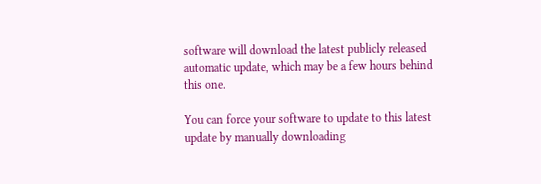software will download the latest publicly released automatic update, which may be a few hours behind this one.

You can force your software to update to this latest update by manually downloading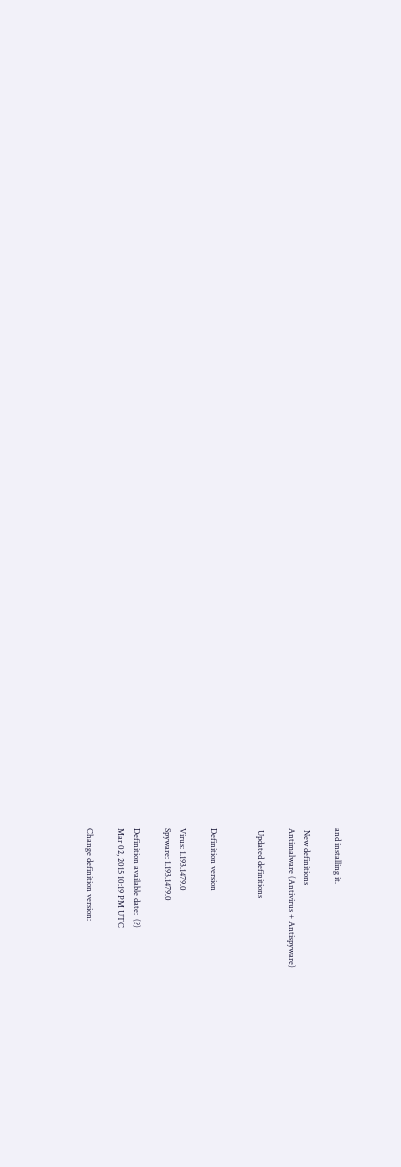and installing it.

 New definitions
Antimalware (Antivirus + Antispyware)

 Updated definitions


Definition version

Virus: 1.193.1479.0
Spyware: 1.193.1479.0

Definition available date:  (?)
Mar 02, 2015 10:19 PM UTC

Change definition version: